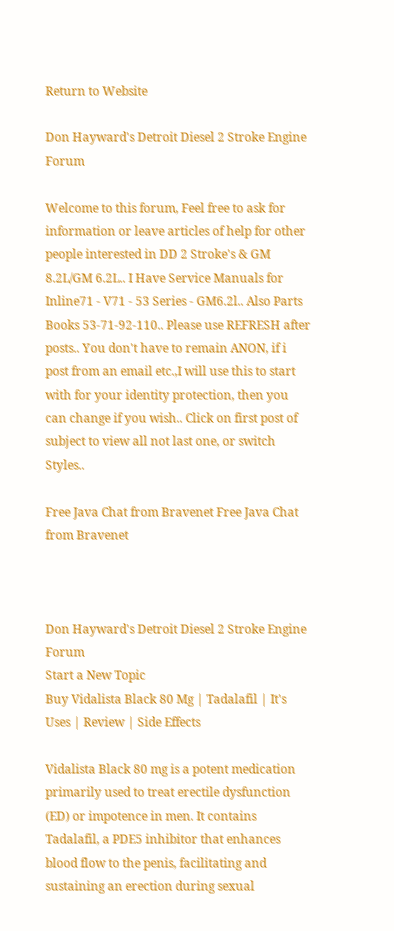Return to Website

Don Hayward's Detroit Diesel 2 Stroke Engine Forum

Welcome to this forum, Feel free to ask for information or leave articles of help for other people interested in DD 2 Stroke's & GM 8.2L/GM 6.2L.. I Have Service Manuals for Inline71 - V71 - 53 Series - GM6.2l.. Also Parts Books 53-71-92-110.. Please use REFRESH after posts.. You don't have to remain ANON, if i post from an email etc.,I will use this to start with for your identity protection, then you can change if you wish.. Click on first post of subject to view all not last one, or switch Styles..

Free Java Chat from Bravenet Free Java Chat from Bravenet



Don Hayward's Detroit Diesel 2 Stroke Engine Forum
Start a New Topic
Buy Vidalista Black 80 Mg | Tadalafil | It's Uses | Review | Side Effects

Vidalista Black 80 mg is a potent medication primarily used to treat erectile dysfunction (ED) or impotence in men. It contains Tadalafil, a PDE5 inhibitor that enhances blood flow to the penis, facilitating and sustaining an erection during sexual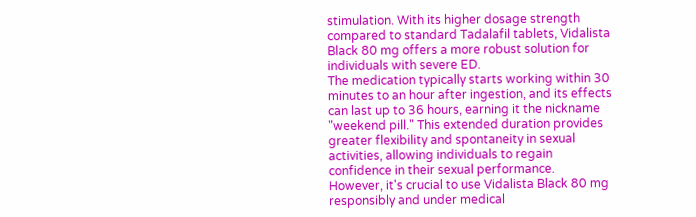stimulation. With its higher dosage strength compared to standard Tadalafil tablets, Vidalista Black 80 mg offers a more robust solution for individuals with severe ED.
The medication typically starts working within 30 minutes to an hour after ingestion, and its effects can last up to 36 hours, earning it the nickname "weekend pill." This extended duration provides greater flexibility and spontaneity in sexual activities, allowing individuals to regain confidence in their sexual performance.
However, it's crucial to use Vidalista Black 80 mg responsibly and under medical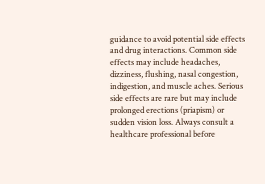guidance to avoid potential side effects and drug interactions. Common side effects may include headaches, dizziness, flushing, nasal congestion, indigestion, and muscle aches. Serious side effects are rare but may include prolonged erections (priapism) or sudden vision loss. Always consult a healthcare professional before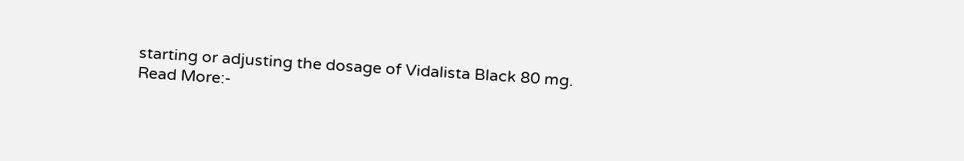starting or adjusting the dosage of Vidalista Black 80 mg.
Read More:-